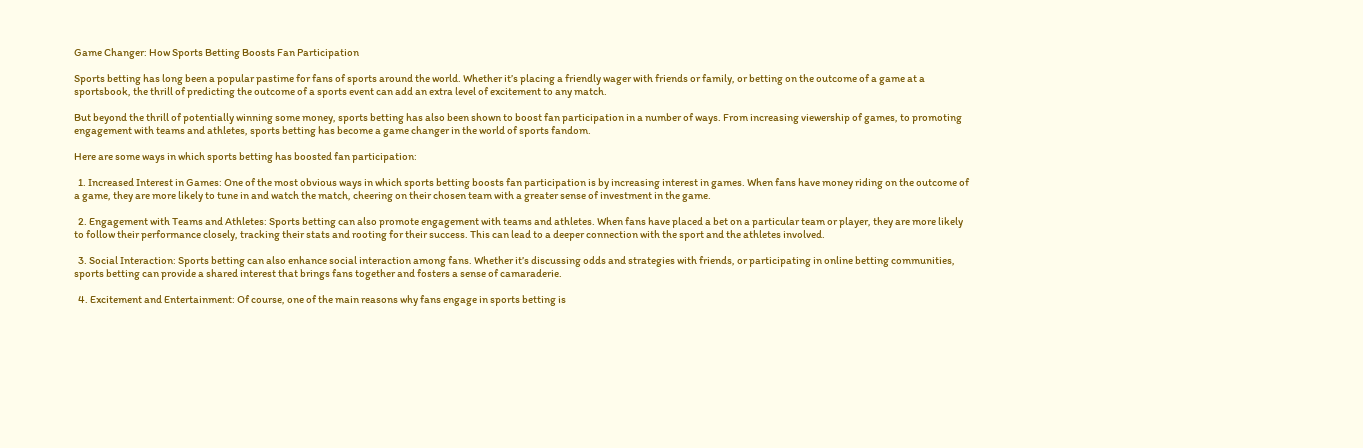Game Changer: How Sports Betting Boosts Fan Participation

Sports betting has long been a popular pastime for fans of sports around the world. Whether it’s placing a friendly wager with friends or family, or betting on the outcome of a game at a sportsbook, the thrill of predicting the outcome of a sports event can add an extra level of excitement to any match.

But beyond the thrill of potentially winning some money, sports betting has also been shown to boost fan participation in a number of ways. From increasing viewership of games, to promoting engagement with teams and athletes, sports betting has become a game changer in the world of sports fandom.

Here are some ways in which sports betting has boosted fan participation:

  1. Increased Interest in Games: One of the most obvious ways in which sports betting boosts fan participation is by increasing interest in games. When fans have money riding on the outcome of a game, they are more likely to tune in and watch the match, cheering on their chosen team with a greater sense of investment in the game.

  2. Engagement with Teams and Athletes: Sports betting can also promote engagement with teams and athletes. When fans have placed a bet on a particular team or player, they are more likely to follow their performance closely, tracking their stats and rooting for their success. This can lead to a deeper connection with the sport and the athletes involved.

  3. Social Interaction: Sports betting can also enhance social interaction among fans. Whether it’s discussing odds and strategies with friends, or participating in online betting communities, sports betting can provide a shared interest that brings fans together and fosters a sense of camaraderie.

  4. Excitement and Entertainment: Of course, one of the main reasons why fans engage in sports betting is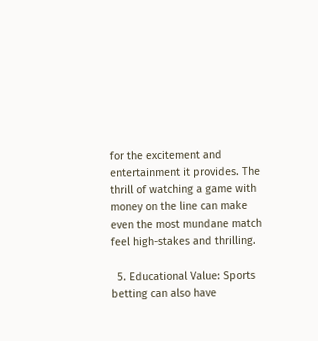for the excitement and entertainment it provides. The thrill of watching a game with money on the line can make even the most mundane match feel high-stakes and thrilling.

  5. Educational Value: Sports betting can also have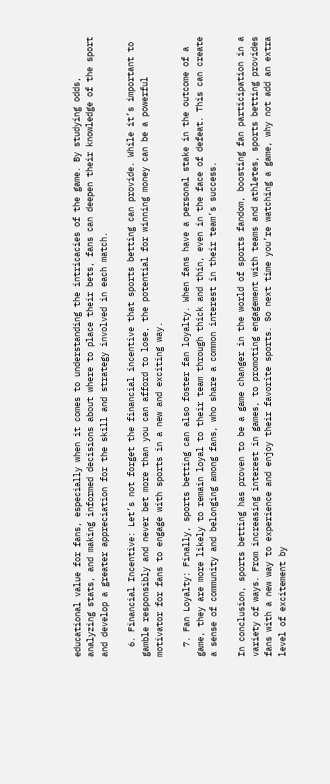educational value for fans, especially when it comes to understanding the intricacies of the game. By studying odds, analyzing stats, and making informed decisions about where to place their bets, fans can deepen their knowledge of the sport and develop a greater appreciation for the skill and strategy involved in each match.

  6. Financial Incentive: Let’s not forget the financial incentive that sports betting can provide. While it’s important to gamble responsibly and never bet more than you can afford to lose, the potential for winning money can be a powerful motivator for fans to engage with sports in a new and exciting way.

  7. Fan Loyalty: Finally, sports betting can also foster fan loyalty. When fans have a personal stake in the outcome of a game, they are more likely to remain loyal to their team through thick and thin, even in the face of defeat. This can create a sense of community and belonging among fans, who share a common interest in their team’s success.

In conclusion, sports betting has proven to be a game changer in the world of sports fandom, boosting fan participation in a variety of ways. From increasing interest in games, to promoting engagement with teams and athletes, sports betting provides fans with a new way to experience and enjoy their favorite sports. So next time you’re watching a game, why not add an extra level of excitement by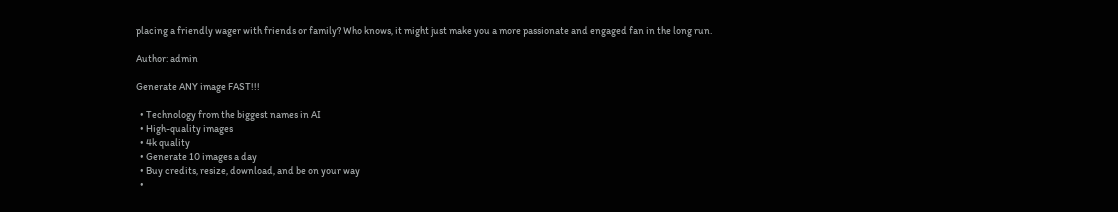placing a friendly wager with friends or family? Who knows, it might just make you a more passionate and engaged fan in the long run.

Author: admin

Generate ANY image FAST!!!

  • Technology from the biggest names in AI
  • High-quality images
  • 4k quality
  • Generate 10 images a day
  • Buy credits, resize, download, and be on your way
  •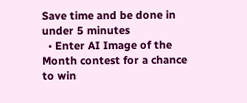Save time and be done in under 5 minutes
  • Enter AI Image of the Month contest for a chance to win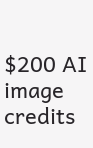$200 AI image credits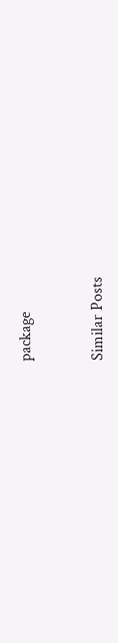package



Similar Posts